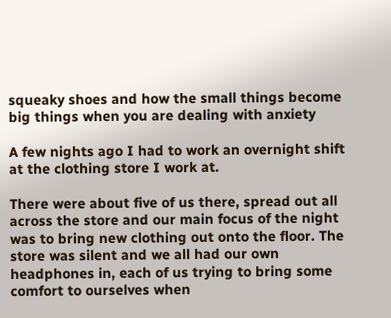squeaky shoes and how the small things become big things when you are dealing with anxiety

A few nights ago I had to work an overnight shift at the clothing store I work at.

There were about five of us there, spread out all across the store and our main focus of the night was to bring new clothing out onto the floor. The store was silent and we all had our own headphones in, each of us trying to bring some comfort to ourselves when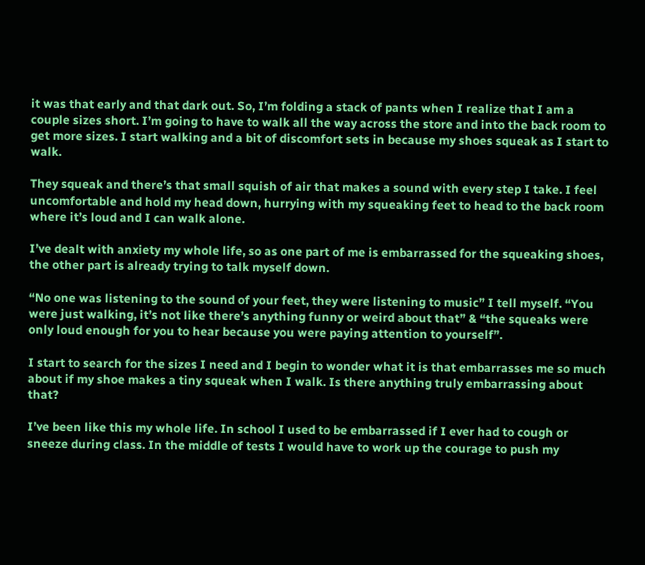it was that early and that dark out. So, I’m folding a stack of pants when I realize that I am a couple sizes short. I’m going to have to walk all the way across the store and into the back room to get more sizes. I start walking and a bit of discomfort sets in because my shoes squeak as I start to walk.

They squeak and there’s that small squish of air that makes a sound with every step I take. I feel uncomfortable and hold my head down, hurrying with my squeaking feet to head to the back room where it’s loud and I can walk alone.

I’ve dealt with anxiety my whole life, so as one part of me is embarrassed for the squeaking shoes, the other part is already trying to talk myself down.

“No one was listening to the sound of your feet, they were listening to music” I tell myself. “You were just walking, it’s not like there’s anything funny or weird about that” & “the squeaks were only loud enough for you to hear because you were paying attention to yourself”.

I start to search for the sizes I need and I begin to wonder what it is that embarrasses me so much about if my shoe makes a tiny squeak when I walk. Is there anything truly embarrassing about that?

I’ve been like this my whole life. In school I used to be embarrassed if I ever had to cough or sneeze during class. In the middle of tests I would have to work up the courage to push my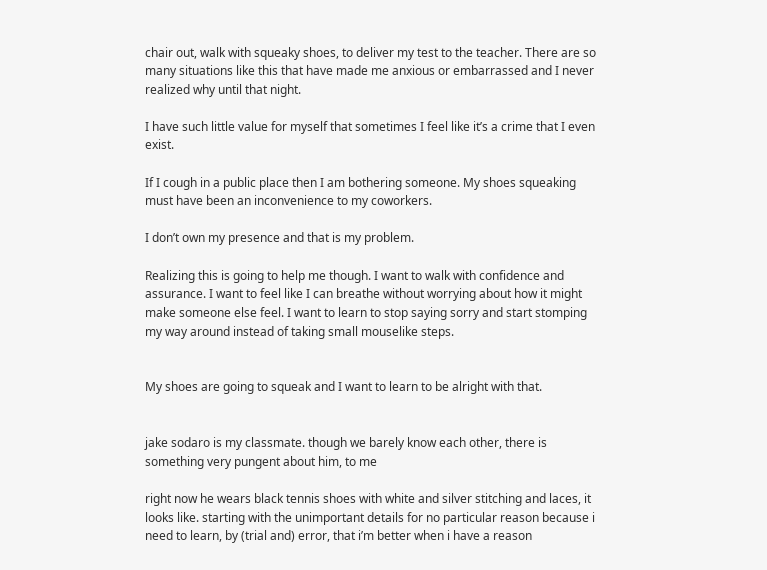chair out, walk with squeaky shoes, to deliver my test to the teacher. There are so many situations like this that have made me anxious or embarrassed and I never realized why until that night.

I have such little value for myself that sometimes I feel like it’s a crime that I even exist.

If I cough in a public place then I am bothering someone. My shoes squeaking must have been an inconvenience to my coworkers.

I don’t own my presence and that is my problem.

Realizing this is going to help me though. I want to walk with confidence and assurance. I want to feel like I can breathe without worrying about how it might make someone else feel. I want to learn to stop saying sorry and start stomping my way around instead of taking small mouselike steps.


My shoes are going to squeak and I want to learn to be alright with that.


jake sodaro is my classmate. though we barely know each other, there is something very pungent about him, to me

right now he wears black tennis shoes with white and silver stitching and laces, it looks like. starting with the unimportant details for no particular reason because i need to learn, by (trial and) error, that i’m better when i have a reason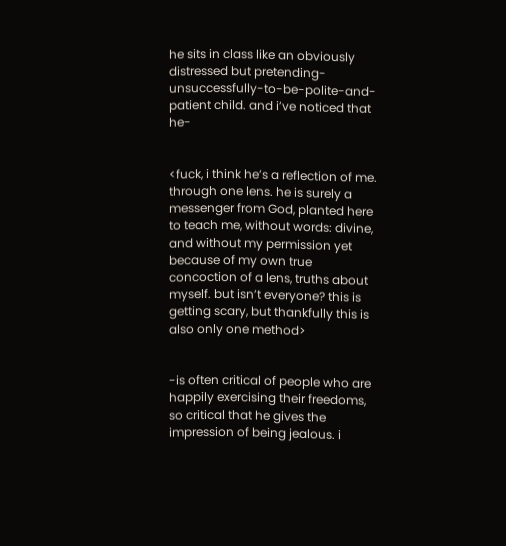he sits in class like an obviously distressed but pretending-unsuccessfully-to-be-polite-and-patient child. and i’ve noticed that he-


<fuck, i think he’s a reflection of me. through one lens. he is surely a messenger from God, planted here to teach me, without words: divine, and without my permission yet because of my own true concoction of a lens, truths about myself. but isn’t everyone? this is getting scary, but thankfully this is also only one method>


-is often critical of people who are happily exercising their freedoms, so critical that he gives the impression of being jealous. i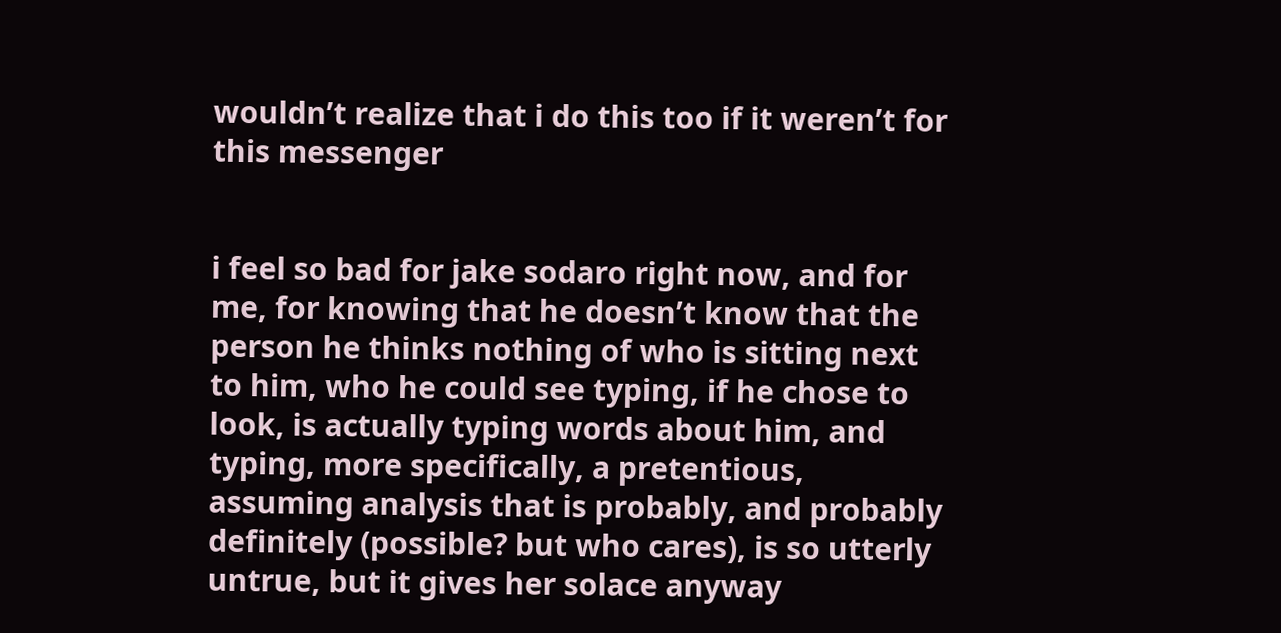wouldn’t realize that i do this too if it weren’t for this messenger


i feel so bad for jake sodaro right now, and for me, for knowing that he doesn’t know that the person he thinks nothing of who is sitting next to him, who he could see typing, if he chose to look, is actually typing words about him, and typing, more specifically, a pretentious, assuming analysis that is probably, and probably definitely (possible? but who cares), is so utterly untrue, but it gives her solace anyway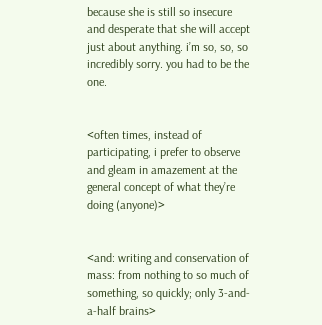because she is still so insecure and desperate that she will accept just about anything. i’m so, so, so incredibly sorry. you had to be the one.


<often times, instead of participating, i prefer to observe and gleam in amazement at the general concept of what they’re doing (anyone)>


<and: writing and conservation of mass: from nothing to so much of something, so quickly; only 3-and-a-half brains>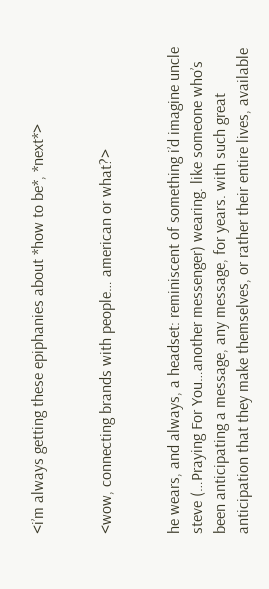<i’m always getting these epiphanies about *how to be*, *next*>


<wow, connecting brands with people… american or what?>


he wears, and always, a headset: reminiscent of something i’d imagine uncle steve (…Praying For You…another messenger) wearing. like someone who’s been anticipating a message, any message, for years. with such great anticipation that they make themselves, or rather their entire lives, available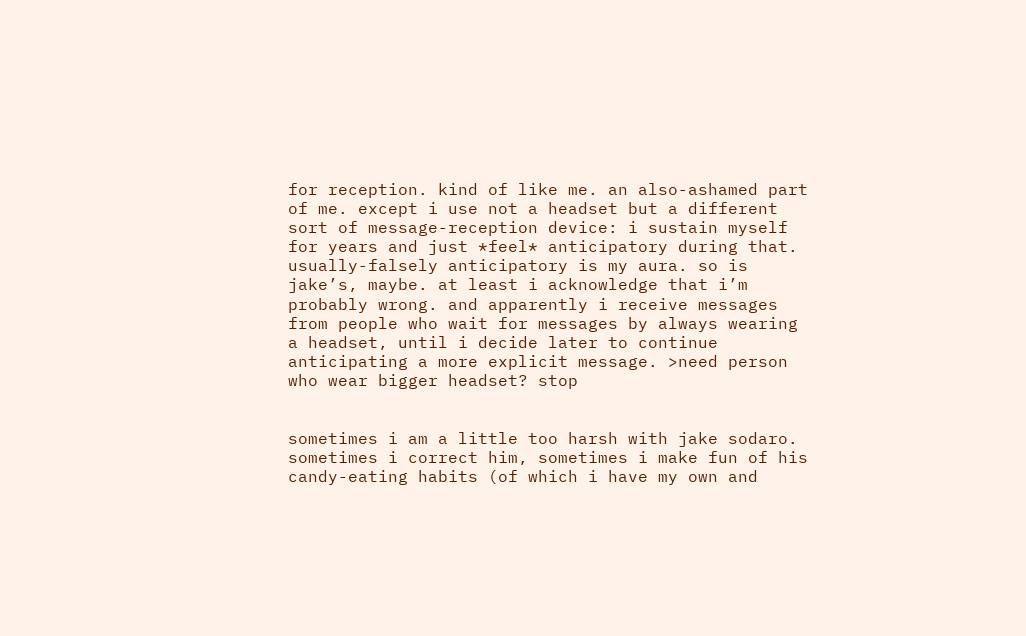for reception. kind of like me. an also-ashamed part of me. except i use not a headset but a different sort of message-reception device: i sustain myself for years and just *feel* anticipatory during that. usually-falsely anticipatory is my aura. so is jake’s, maybe. at least i acknowledge that i’m probably wrong. and apparently i receive messages from people who wait for messages by always wearing a headset, until i decide later to continue anticipating a more explicit message. >need person who wear bigger headset? stop


sometimes i am a little too harsh with jake sodaro. sometimes i correct him, sometimes i make fun of his candy-eating habits (of which i have my own and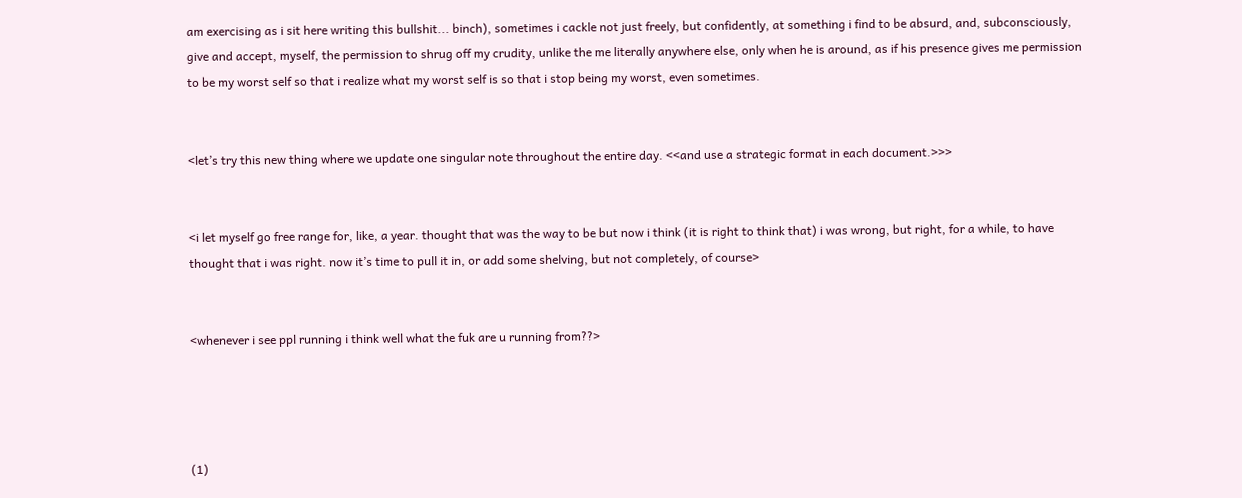am exercising as i sit here writing this bullshit... binch), sometimes i cackle not just freely, but confidently, at something i find to be absurd, and, subconsciously, give and accept, myself, the permission to shrug off my crudity, unlike the me literally anywhere else, only when he is around, as if his presence gives me permission to be my worst self so that i realize what my worst self is so that i stop being my worst, even sometimes.


<let’s try this new thing where we update one singular note throughout the entire day. <<and use a strategic format in each document.>>>


<i let myself go free range for, like, a year. thought that was the way to be but now i think (it is right to think that) i was wrong, but right, for a while, to have thought that i was right. now it’s time to pull it in, or add some shelving, but not completely, of course>


<whenever i see ppl running i think well what the fuk are u running from??>




(1)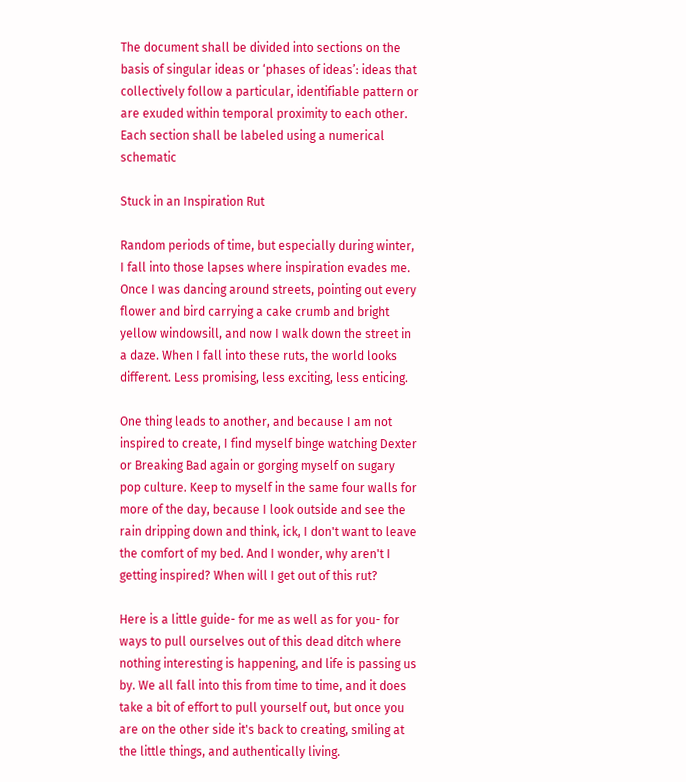The document shall be divided into sections on the basis of singular ideas or ‘phases of ideas’: ideas that collectively follow a particular, identifiable pattern or are exuded within temporal proximity to each other. Each section shall be labeled using a numerical schematic

Stuck in an Inspiration Rut

Random periods of time, but especially during winter, I fall into those lapses where inspiration evades me. Once I was dancing around streets, pointing out every flower and bird carrying a cake crumb and bright yellow windowsill, and now I walk down the street in a daze. When I fall into these ruts, the world looks different. Less promising, less exciting, less enticing.

One thing leads to another, and because I am not inspired to create, I find myself binge watching Dexter or Breaking Bad again or gorging myself on sugary pop culture. Keep to myself in the same four walls for more of the day, because I look outside and see the rain dripping down and think, ick, I don't want to leave the comfort of my bed. And I wonder, why aren't I getting inspired? When will I get out of this rut?

Here is a little guide- for me as well as for you- for ways to pull ourselves out of this dead ditch where nothing interesting is happening, and life is passing us by. We all fall into this from time to time, and it does take a bit of effort to pull yourself out, but once you are on the other side it's back to creating, smiling at the little things, and authentically living.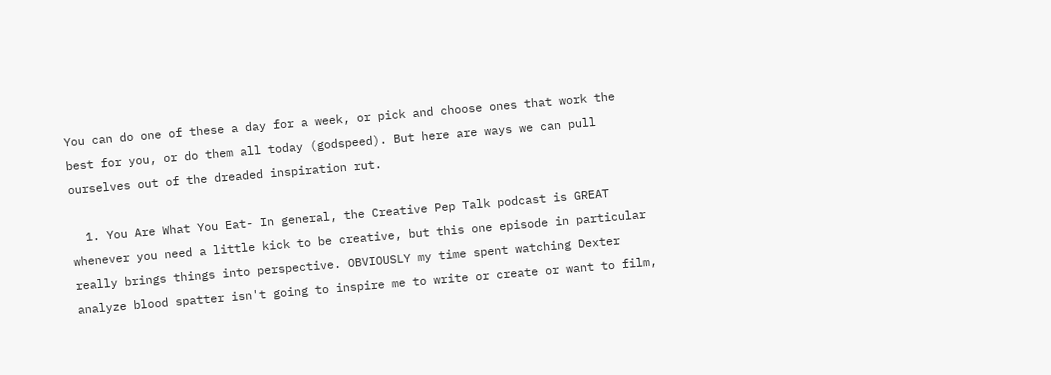You can do one of these a day for a week, or pick and choose ones that work the best for you, or do them all today (godspeed). But here are ways we can pull ourselves out of the dreaded inspiration rut.

  1. You Are What You Eat- In general, the Creative Pep Talk podcast is GREAT whenever you need a little kick to be creative, but this one episode in particular really brings things into perspective. OBVIOUSLY my time spent watching Dexter analyze blood spatter isn't going to inspire me to write or create or want to film,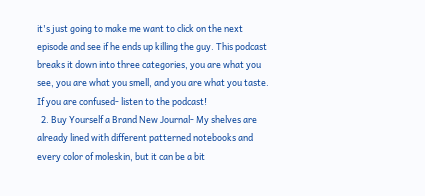it's just going to make me want to click on the next episode and see if he ends up killing the guy. This podcast breaks it down into three categories, you are what you see, you are what you smell, and you are what you taste. If you are confused- listen to the podcast!
  2. Buy Yourself a Brand New Journal- My shelves are already lined with different patterned notebooks and every color of moleskin, but it can be a bit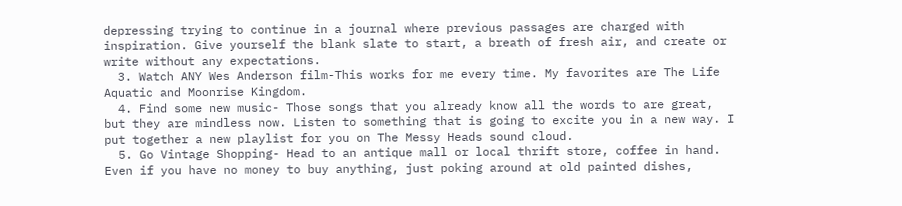depressing trying to continue in a journal where previous passages are charged with inspiration. Give yourself the blank slate to start, a breath of fresh air, and create or write without any expectations.
  3. Watch ANY Wes Anderson film-This works for me every time. My favorites are The Life Aquatic and Moonrise Kingdom.
  4. Find some new music- Those songs that you already know all the words to are great, but they are mindless now. Listen to something that is going to excite you in a new way. I put together a new playlist for you on The Messy Heads sound cloud.
  5. Go Vintage Shopping- Head to an antique mall or local thrift store, coffee in hand. Even if you have no money to buy anything, just poking around at old painted dishes,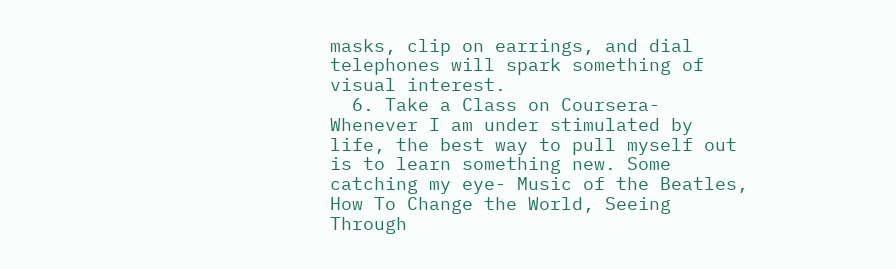masks, clip on earrings, and dial telephones will spark something of visual interest.
  6. Take a Class on Coursera- Whenever I am under stimulated by life, the best way to pull myself out is to learn something new. Some catching my eye- Music of the Beatles, How To Change the World, Seeing Through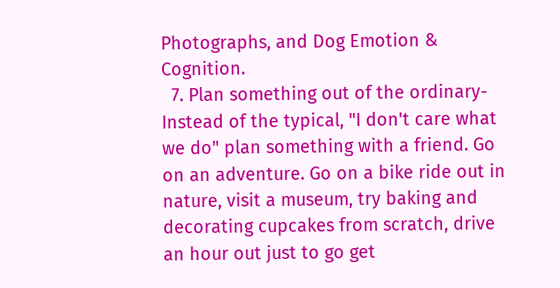Photographs, and Dog Emotion & Cognition.
  7. Plan something out of the ordinary- Instead of the typical, "I don't care what we do" plan something with a friend. Go on an adventure. Go on a bike ride out in nature, visit a museum, try baking and decorating cupcakes from scratch, drive an hour out just to go get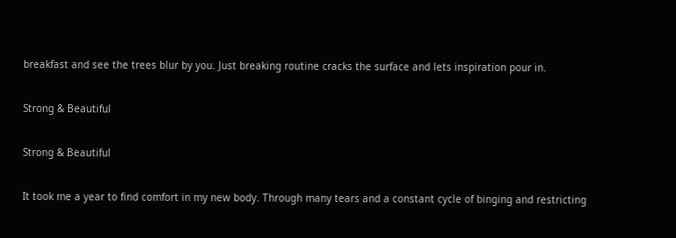breakfast and see the trees blur by you. Just breaking routine cracks the surface and lets inspiration pour in.

Strong & Beautiful

Strong & Beautiful

It took me a year to find comfort in my new body. Through many tears and a constant cycle of binging and restricting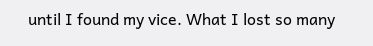until I found my vice. What I lost so many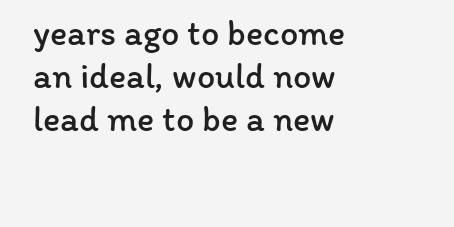years ago to become an ideal, would now lead me to be a new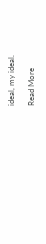ideal, my ideal.

Read More